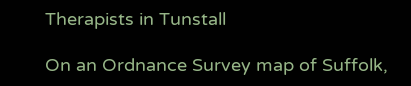Therapists in Tunstall

On an Ordnance Survey map of Suffolk,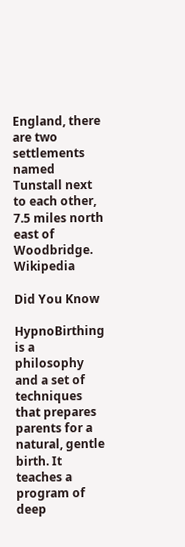England, there are two settlements named Tunstall next to each other, 7.5 miles north east of Woodbridge. Wikipedia

Did You Know

HypnoBirthing is a philosophy and a set of techniques that prepares parents for a natural, gentle birth. It teaches a program of deep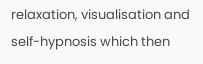relaxation, visualisation and self-hypnosis which then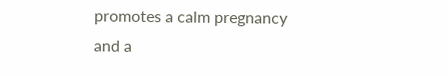promotes a calm pregnancy and a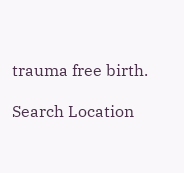trauma free birth.

Search Location